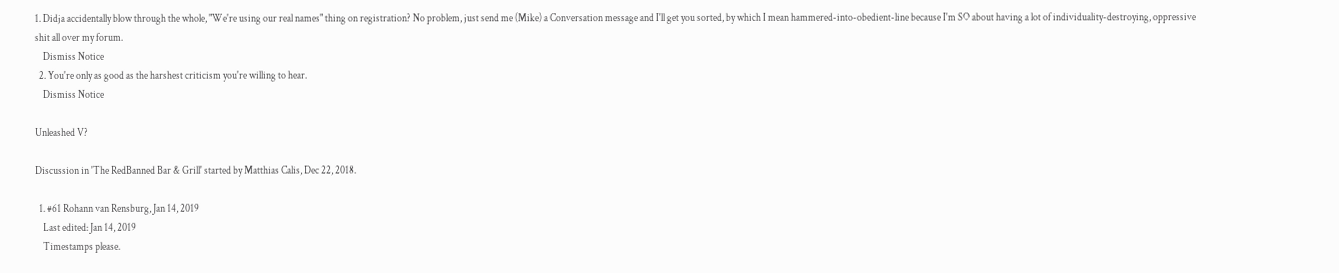1. Didja accidentally blow through the whole, "We're using our real names" thing on registration? No problem, just send me (Mike) a Conversation message and I'll get you sorted, by which I mean hammered-into-obedient-line because I'm SO about having a lot of individuality-destroying, oppressive shit all over my forum.
    Dismiss Notice
  2. You're only as good as the harshest criticism you're willing to hear.
    Dismiss Notice

Unleashed V?

Discussion in 'The RedBanned Bar & Grill' started by Matthias Calis, Dec 22, 2018.

  1. #61 Rohann van Rensburg, Jan 14, 2019
    Last edited: Jan 14, 2019
    Timestamps please.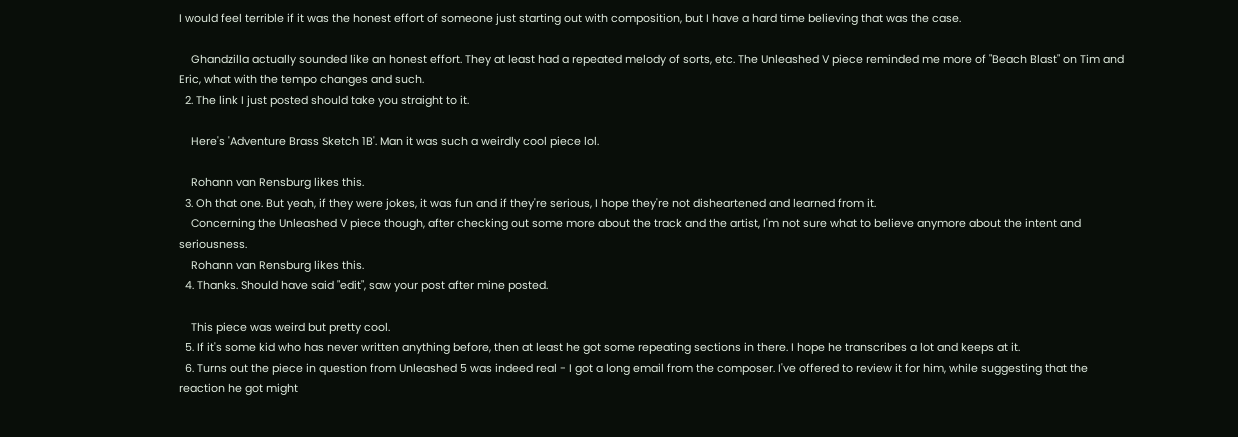I would feel terrible if it was the honest effort of someone just starting out with composition, but I have a hard time believing that was the case.

    Ghandzilla actually sounded like an honest effort. They at least had a repeated melody of sorts, etc. The Unleashed V piece reminded me more of "Beach Blast" on Tim and Eric, what with the tempo changes and such.
  2. The link I just posted should take you straight to it.

    Here's 'Adventure Brass Sketch 1B'. Man it was such a weirdly cool piece lol.

    Rohann van Rensburg likes this.
  3. Oh that one. But yeah, if they were jokes, it was fun and if they're serious, I hope they're not disheartened and learned from it.
    Concerning the Unleashed V piece though, after checking out some more about the track and the artist, I'm not sure what to believe anymore about the intent and seriousness.
    Rohann van Rensburg likes this.
  4. Thanks. Should have said "edit", saw your post after mine posted.

    This piece was weird but pretty cool.
  5. If it's some kid who has never written anything before, then at least he got some repeating sections in there. I hope he transcribes a lot and keeps at it.
  6. Turns out the piece in question from Unleashed 5 was indeed real - I got a long email from the composer. I've offered to review it for him, while suggesting that the reaction he got might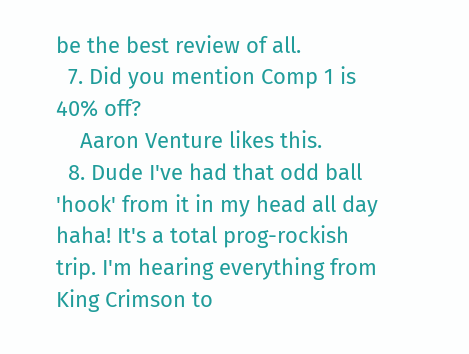be the best review of all.
  7. Did you mention Comp 1 is 40% off?
    Aaron Venture likes this.
  8. Dude I've had that odd ball 'hook' from it in my head all day haha! It's a total prog-rockish trip. I'm hearing everything from King Crimson to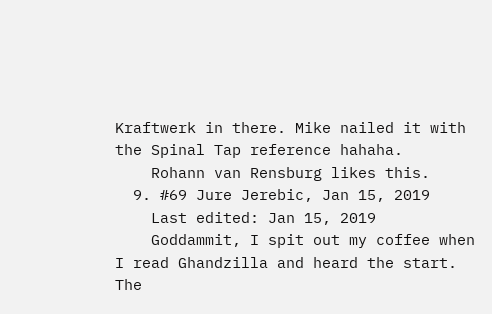Kraftwerk in there. Mike nailed it with the Spinal Tap reference hahaha.
    Rohann van Rensburg likes this.
  9. #69 Jure Jerebic, Jan 15, 2019
    Last edited: Jan 15, 2019
    Goddammit, I spit out my coffee when I read Ghandzilla and heard the start. The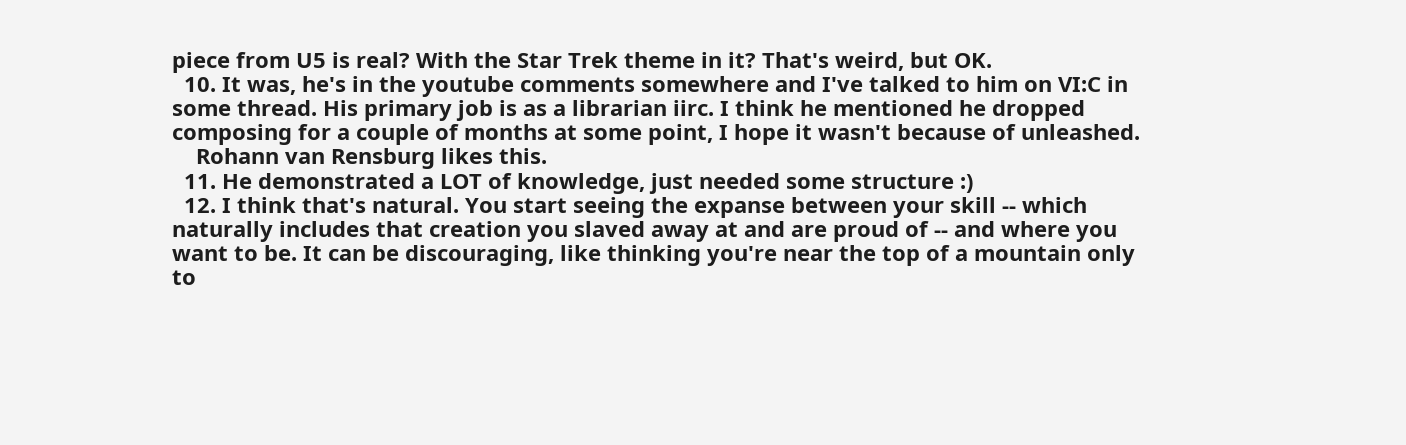piece from U5 is real? With the Star Trek theme in it? That's weird, but OK.
  10. It was, he's in the youtube comments somewhere and I've talked to him on VI:C in some thread. His primary job is as a librarian iirc. I think he mentioned he dropped composing for a couple of months at some point, I hope it wasn't because of unleashed.
    Rohann van Rensburg likes this.
  11. He demonstrated a LOT of knowledge, just needed some structure :)
  12. I think that's natural. You start seeing the expanse between your skill -- which naturally includes that creation you slaved away at and are proud of -- and where you want to be. It can be discouraging, like thinking you're near the top of a mountain only to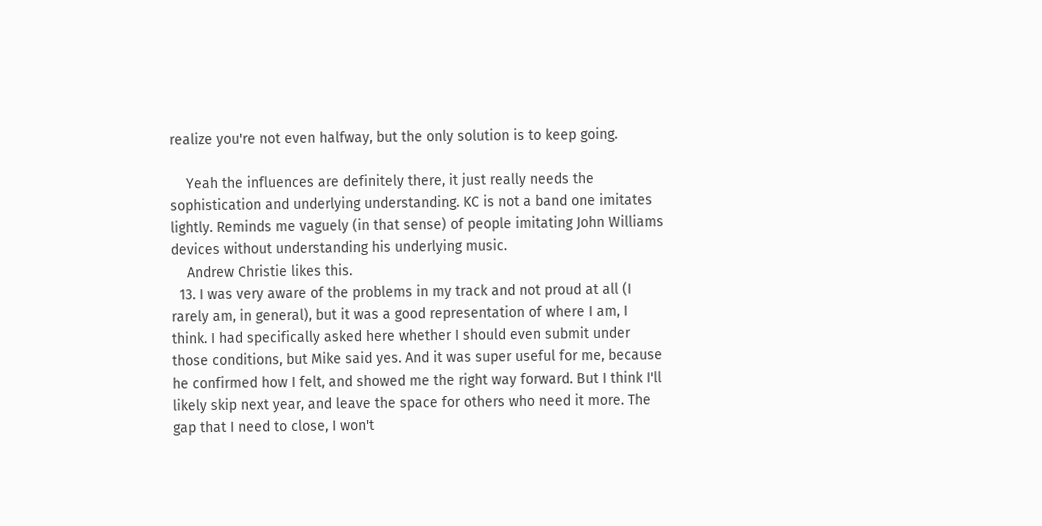realize you're not even halfway, but the only solution is to keep going.

    Yeah the influences are definitely there, it just really needs the sophistication and underlying understanding. KC is not a band one imitates lightly. Reminds me vaguely (in that sense) of people imitating John Williams devices without understanding his underlying music.
    Andrew Christie likes this.
  13. I was very aware of the problems in my track and not proud at all (I rarely am, in general), but it was a good representation of where I am, I think. I had specifically asked here whether I should even submit under those conditions, but Mike said yes. And it was super useful for me, because he confirmed how I felt, and showed me the right way forward. But I think I'll likely skip next year, and leave the space for others who need it more. The gap that I need to close, I won't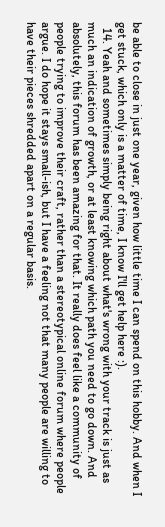be able to close in just one year, given how little time I can spend on this hobby. And when I get stuck, which only is a matter of time, I know I'll get help here :).
  14. Yeah and sometimes simply being right about what's wrong with your track is just as much an indication of growth, or at least knowing which path you need to go down. And absolutely, this forum has been amazing for that. It really does feel like a community of people trying to improve their craft, rather than a stereotypical online forum where people argue. I do hope it stays small-ish, but I have a feeling not that many people are willing to have their pieces shredded apart on a regular basis.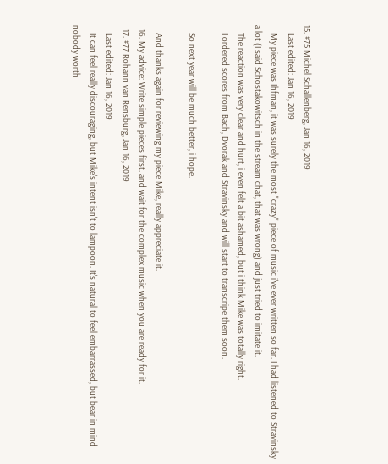15. #75 Michel Schallenberg, Jan 16, 2019
    Last edited: Jan 16, 2019
    My piece was Ihfman, it was surely the most "crazy" piece of music i've ever written so far. I had listened to Stravinsky a lot (I said Schostakowitsch in the stream chat, that was wrong) and just tried to imitate it.
    The reaction was very clear and hurt, i even felt a bit ashamed, but i think Mike was totally right.
    I ordered scores from Bach, Dvorak and Stravinsky and will start to transcripe them soon.

    So next year will be much better, i hope.

    And thanks again for reviewing my piece Mike, really appreciate it.
  16. My advice: Write simple pieces first. and wait for the complex music when you are ready for it.
  17. #77 Rohann van Rensburg, Jan 16, 2019
    Last edited: Jan 16, 2019
    It can feel really discouraging, but Mike's intent isn't to lampoon. It's natural to feel embarrassed, but bear in mind nobody worth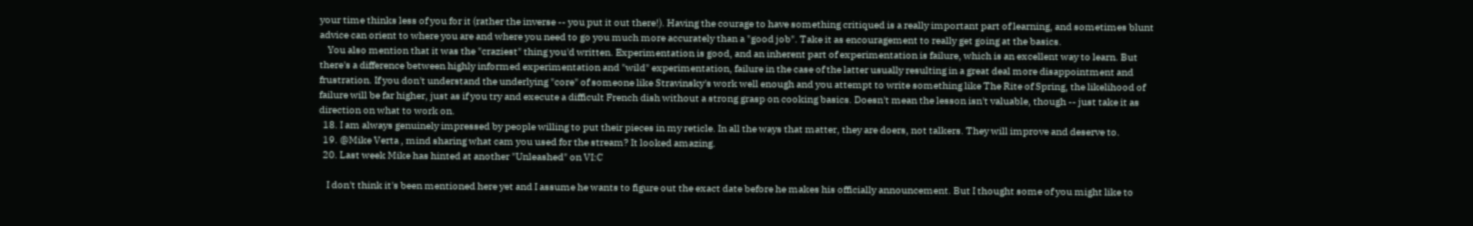your time thinks less of you for it (rather the inverse -- you put it out there!). Having the courage to have something critiqued is a really important part of learning, and sometimes blunt advice can orient to where you are and where you need to go you much more accurately than a "good job". Take it as encouragement to really get going at the basics.
    You also mention that it was the "craziest" thing you'd written. Experimentation is good, and an inherent part of experimentation is failure, which is an excellent way to learn. But there's a difference between highly informed experimentation and "wild" experimentation, failure in the case of the latter usually resulting in a great deal more disappointment and frustration. If you don't understand the underlying "core" of someone like Stravinsky's work well enough and you attempt to write something like The Rite of Spring, the likelihood of failure will be far higher, just as if you try and execute a difficult French dish without a strong grasp on cooking basics. Doesn't mean the lesson isn't valuable, though -- just take it as direction on what to work on.
  18. I am always genuinely impressed by people willing to put their pieces in my reticle. In all the ways that matter, they are doers, not talkers. They will improve and deserve to.
  19. @Mike Verta , mind sharing what cam you used for the stream? It looked amazing.
  20. Last week Mike has hinted at another "Unleashed" on VI:C

    I don't think it's been mentioned here yet and I assume he wants to figure out the exact date before he makes his officially announcement. But I thought some of you might like to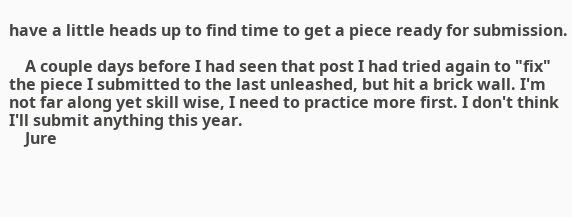have a little heads up to find time to get a piece ready for submission.

    A couple days before I had seen that post I had tried again to "fix" the piece I submitted to the last unleashed, but hit a brick wall. I'm not far along yet skill wise, I need to practice more first. I don't think I'll submit anything this year.
    Jure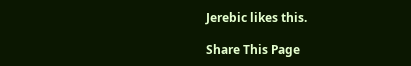Jerebic likes this.

Share This Page